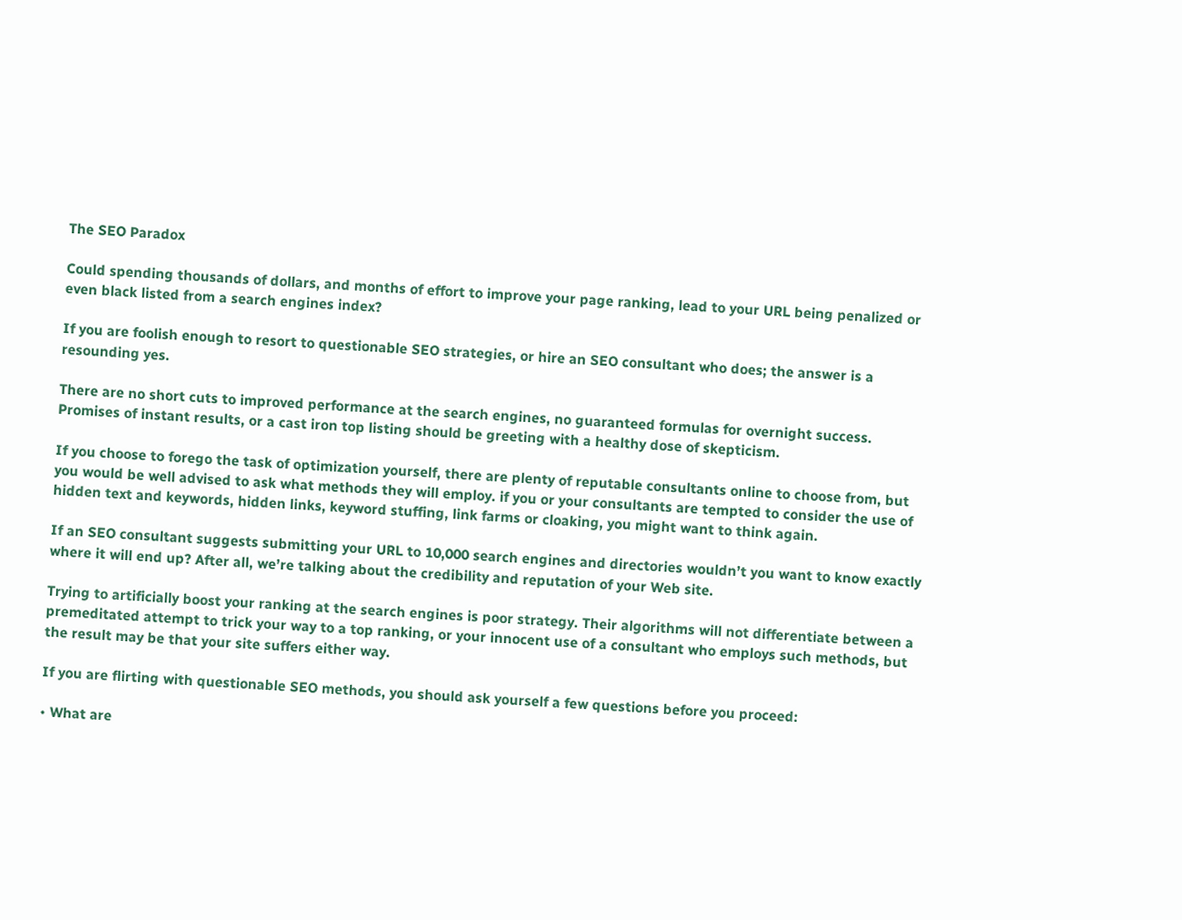The SEO Paradox

Could spending thousands of dollars, and months of effort to improve your page ranking, lead to your URL being penalized or even black listed from a search engines index?

If you are foolish enough to resort to questionable SEO strategies, or hire an SEO consultant who does; the answer is a resounding yes.

There are no short cuts to improved performance at the search engines, no guaranteed formulas for overnight success. Promises of instant results, or a cast iron top listing should be greeting with a healthy dose of skepticism.

If you choose to forego the task of optimization yourself, there are plenty of reputable consultants online to choose from, but you would be well advised to ask what methods they will employ. if you or your consultants are tempted to consider the use of hidden text and keywords, hidden links, keyword stuffing, link farms or cloaking, you might want to think again.

If an SEO consultant suggests submitting your URL to 10,000 search engines and directories wouldn’t you want to know exactly where it will end up? After all, we’re talking about the credibility and reputation of your Web site.

Trying to artificially boost your ranking at the search engines is poor strategy. Their algorithms will not differentiate between a premeditated attempt to trick your way to a top ranking, or your innocent use of a consultant who employs such methods, but the result may be that your site suffers either way.

If you are flirting with questionable SEO methods, you should ask yourself a few questions before you proceed:

• What are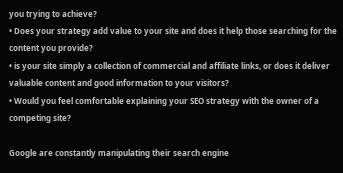you trying to achieve?
• Does your strategy add value to your site and does it help those searching for the content you provide?
• is your site simply a collection of commercial and affiliate links, or does it deliver valuable content and good information to your visitors?
• Would you feel comfortable explaining your SEO strategy with the owner of a competing site?

Google are constantly manipulating their search engine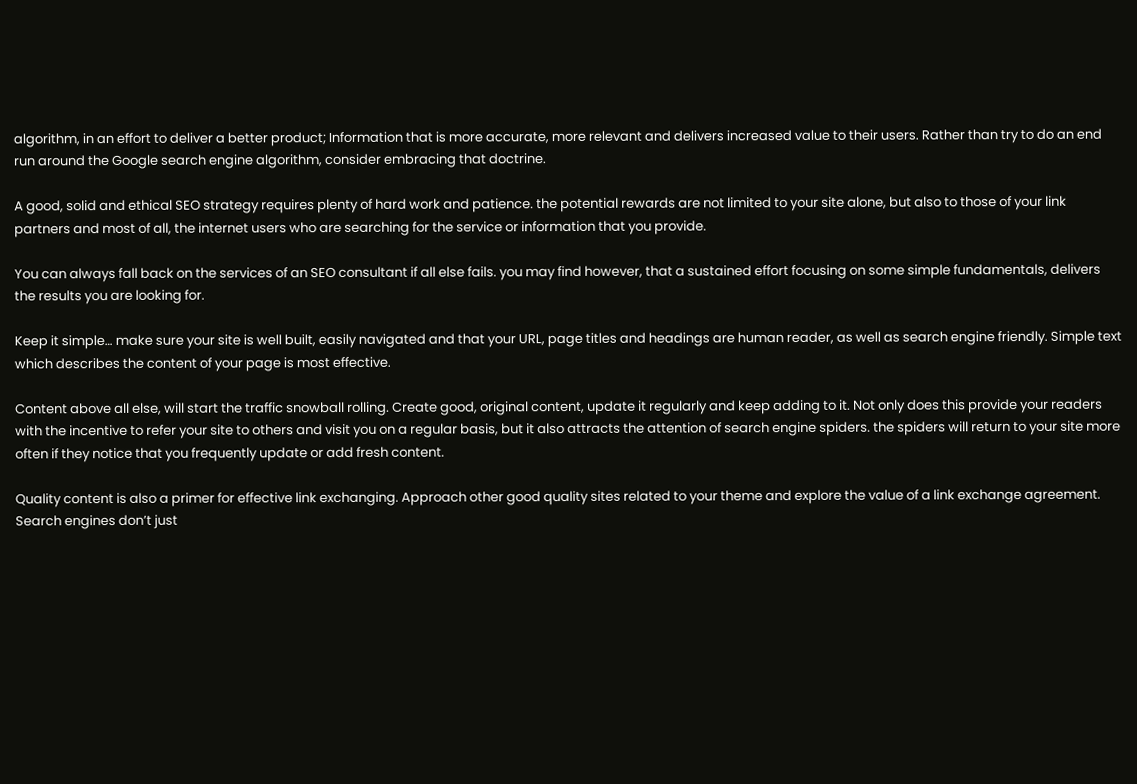algorithm, in an effort to deliver a better product; Information that is more accurate, more relevant and delivers increased value to their users. Rather than try to do an end run around the Google search engine algorithm, consider embracing that doctrine.

A good, solid and ethical SEO strategy requires plenty of hard work and patience. the potential rewards are not limited to your site alone, but also to those of your link partners and most of all, the internet users who are searching for the service or information that you provide.

You can always fall back on the services of an SEO consultant if all else fails. you may find however, that a sustained effort focusing on some simple fundamentals, delivers the results you are looking for.

Keep it simple… make sure your site is well built, easily navigated and that your URL, page titles and headings are human reader, as well as search engine friendly. Simple text which describes the content of your page is most effective.

Content above all else, will start the traffic snowball rolling. Create good, original content, update it regularly and keep adding to it. Not only does this provide your readers with the incentive to refer your site to others and visit you on a regular basis, but it also attracts the attention of search engine spiders. the spiders will return to your site more often if they notice that you frequently update or add fresh content.

Quality content is also a primer for effective link exchanging. Approach other good quality sites related to your theme and explore the value of a link exchange agreement. Search engines don’t just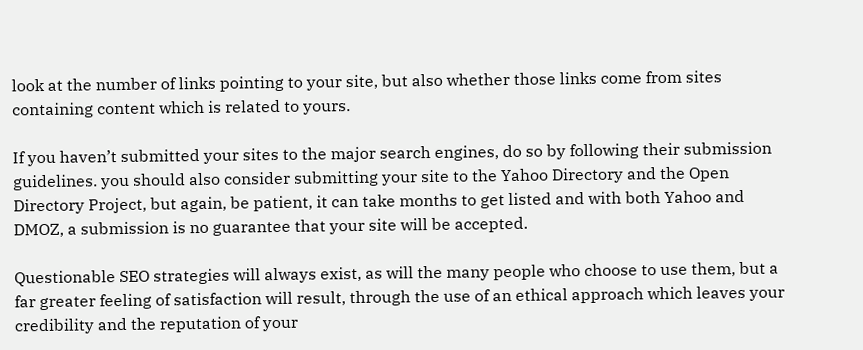look at the number of links pointing to your site, but also whether those links come from sites containing content which is related to yours.

If you haven’t submitted your sites to the major search engines, do so by following their submission guidelines. you should also consider submitting your site to the Yahoo Directory and the Open Directory Project, but again, be patient, it can take months to get listed and with both Yahoo and DMOZ, a submission is no guarantee that your site will be accepted.

Questionable SEO strategies will always exist, as will the many people who choose to use them, but a far greater feeling of satisfaction will result, through the use of an ethical approach which leaves your credibility and the reputation of your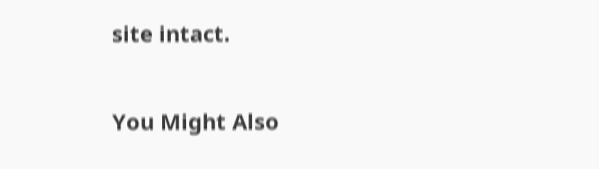site intact.

You Might Also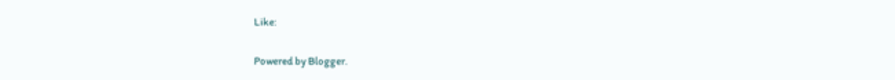Like:

Powered by Blogger.